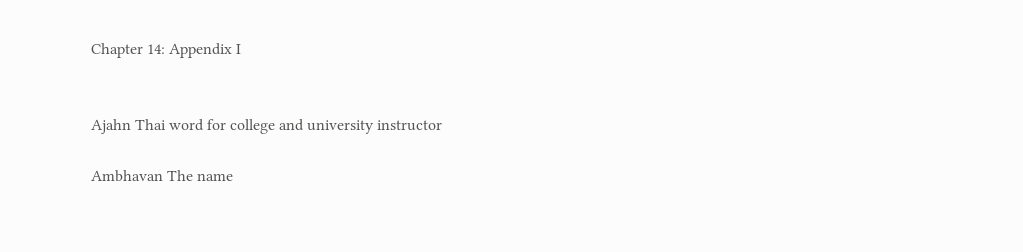Chapter 14: Appendix I


Ajahn Thai word for college and university instructor

Ambhavan The name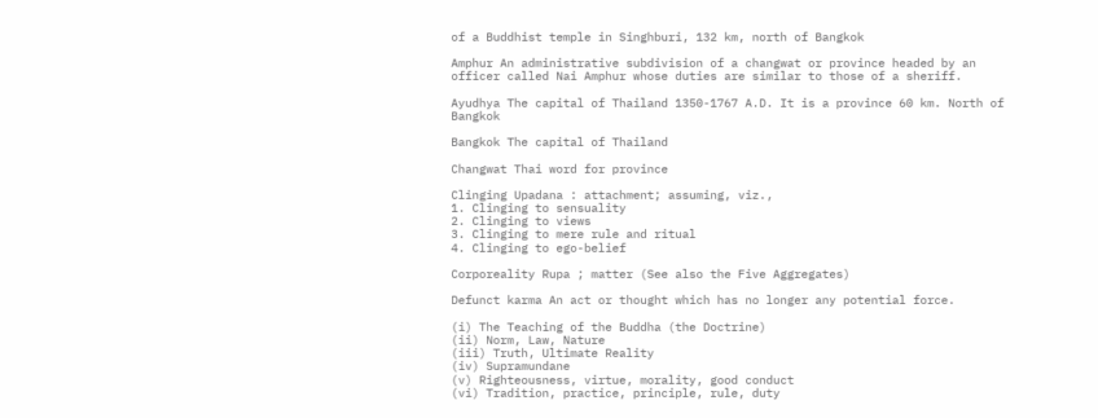of a Buddhist temple in Singhburi, 132 km, north of Bangkok

Amphur An administrative subdivision of a changwat or province headed by an officer called Nai Amphur whose duties are similar to those of a sheriff.

Ayudhya The capital of Thailand 1350-1767 A.D. It is a province 60 km. North of Bangkok

Bangkok The capital of Thailand

Changwat Thai word for province

Clinging Upadana : attachment; assuming, viz.,
1. Clinging to sensuality
2. Clinging to views
3. Clinging to mere rule and ritual
4. Clinging to ego-belief

Corporeality Rupa ; matter (See also the Five Aggregates)

Defunct karma An act or thought which has no longer any potential force.

(i) The Teaching of the Buddha (the Doctrine)
(ii) Norm, Law, Nature
(iii) Truth, Ultimate Reality
(iv) Supramundane
(v) Righteousness, virtue, morality, good conduct
(vi) Tradition, practice, principle, rule, duty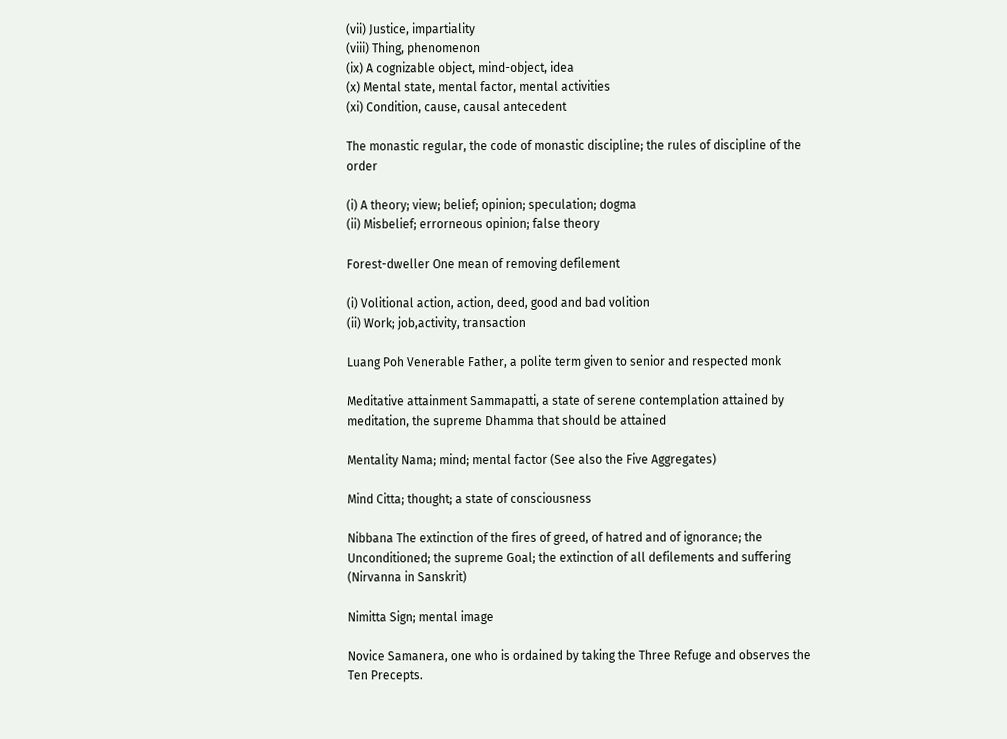(vii) Justice, impartiality
(viii) Thing, phenomenon
(ix) A cognizable object, mind-object, idea
(x) Mental state, mental factor, mental activities
(xi) Condition, cause, causal antecedent

The monastic regular, the code of monastic discipline; the rules of discipline of the order

(i) A theory; view; belief; opinion; speculation; dogma
(ii) Misbelief; errorneous opinion; false theory

Forest-dweller One mean of removing defilement

(i) Volitional action, action, deed, good and bad volition
(ii) Work; job,activity, transaction

Luang Poh Venerable Father, a polite term given to senior and respected monk

Meditative attainment Sammapatti, a state of serene contemplation attained by meditation, the supreme Dhamma that should be attained

Mentality Nama; mind; mental factor (See also the Five Aggregates)

Mind Citta; thought; a state of consciousness

Nibbana The extinction of the fires of greed, of hatred and of ignorance; the Unconditioned; the supreme Goal; the extinction of all defilements and suffering (Nirvanna in Sanskrit)

Nimitta Sign; mental image

Novice Samanera, one who is ordained by taking the Three Refuge and observes the Ten Precepts.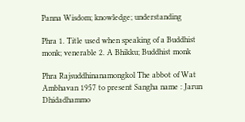Panna Wisdom; knowledge; understanding

Phra 1. Title used when speaking of a Buddhist monk; venerable 2. A Bhikku; Buddhist monk

Phra Rajsuddhinanamongkol The abbot of Wat Ambhavan 1957 to present Sangha name : Jarun Dhidadhammo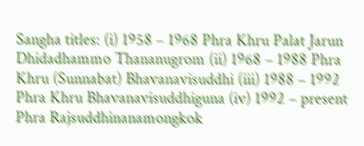Sangha titles: (i) 1958 – 1968 Phra Khru Palat Jarun Dhidadhammo Thananugrom (ii) 1968 – 1988 Phra Khru (Sunnabat) Bhavanavisuddhi (iii) 1988 – 1992 Phra Khru Bhavanavisuddhiguna (iv) 1992 – present Phra Rajsuddhinanamongkok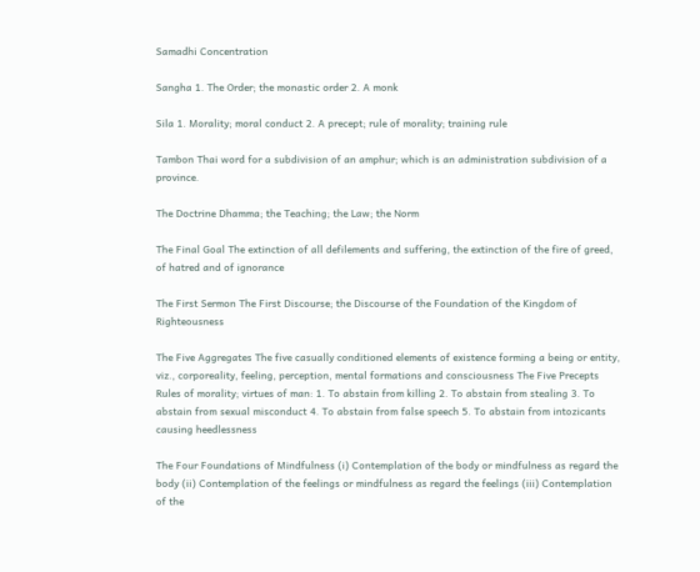Samadhi Concentration

Sangha 1. The Order; the monastic order 2. A monk

Sila 1. Morality; moral conduct 2. A precept; rule of morality; training rule

Tambon Thai word for a subdivision of an amphur; which is an administration subdivision of a province.

The Doctrine Dhamma; the Teaching; the Law; the Norm

The Final Goal The extinction of all defilements and suffering, the extinction of the fire of greed, of hatred and of ignorance

The First Sermon The First Discourse; the Discourse of the Foundation of the Kingdom of Righteousness

The Five Aggregates The five casually conditioned elements of existence forming a being or entity, viz., corporeality, feeling, perception, mental formations and consciousness The Five Precepts Rules of morality; virtues of man: 1. To abstain from killing 2. To abstain from stealing 3. To abstain from sexual misconduct 4. To abstain from false speech 5. To abstain from intozicants causing heedlessness

The Four Foundations of Mindfulness (i) Contemplation of the body or mindfulness as regard the body (ii) Contemplation of the feelings or mindfulness as regard the feelings (iii) Contemplation of the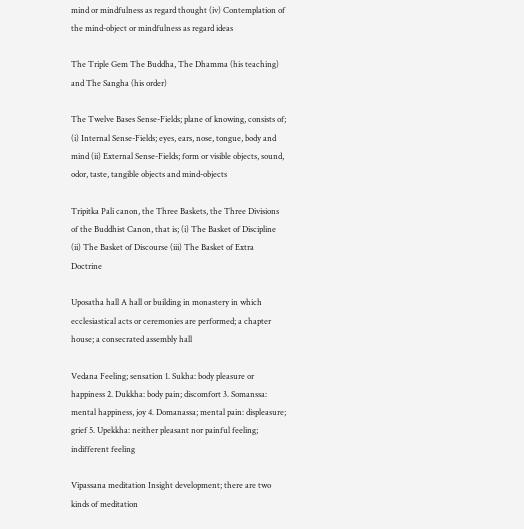mind or mindfulness as regard thought (iv) Contemplation of the mind-object or mindfulness as regard ideas

The Triple Gem The Buddha, The Dhamma (his teaching) and The Sangha (his order)

The Twelve Bases Sense-Fields; plane of knowing, consists of; (i) Internal Sense-Fields; eyes, ears, nose, tongue, body and mind (ii) External Sense-Fields; form or visible objects, sound, odor, taste, tangible objects and mind-objects

Tripitka Pali canon, the Three Baskets, the Three Divisions of the Buddhist Canon, that is; (i) The Basket of Discipline (ii) The Basket of Discourse (iii) The Basket of Extra Doctrine

Uposatha hall A hall or building in monastery in which ecclesiastical acts or ceremonies are performed; a chapter house; a consecrated assembly hall

Vedana Feeling; sensation 1. Sukha: body pleasure or happiness 2. Dukkha: body pain; discomfort 3. Somanssa: mental happiness, joy 4. Domanassa; mental pain: displeasure; grief 5. Upekkha: neither pleasant nor painful feeling; indifferent feeling

Vipassana meditation Insight development; there are two kinds of meditation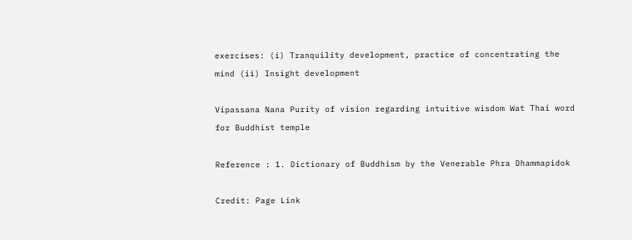exercises: (i) Tranquility development, practice of concentrating the mind (ii) Insight development

Vipassana Nana Purity of vision regarding intuitive wisdom Wat Thai word for Buddhist temple

Reference : 1. Dictionary of Buddhism by the Venerable Phra Dhammapidok

Credit: Page Link